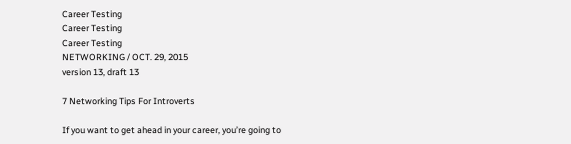Career Testing
Career Testing
Career Testing
NETWORKING / OCT. 29, 2015
version 13, draft 13

7 Networking Tips For Introverts

If you want to get ahead in your career, you’re going to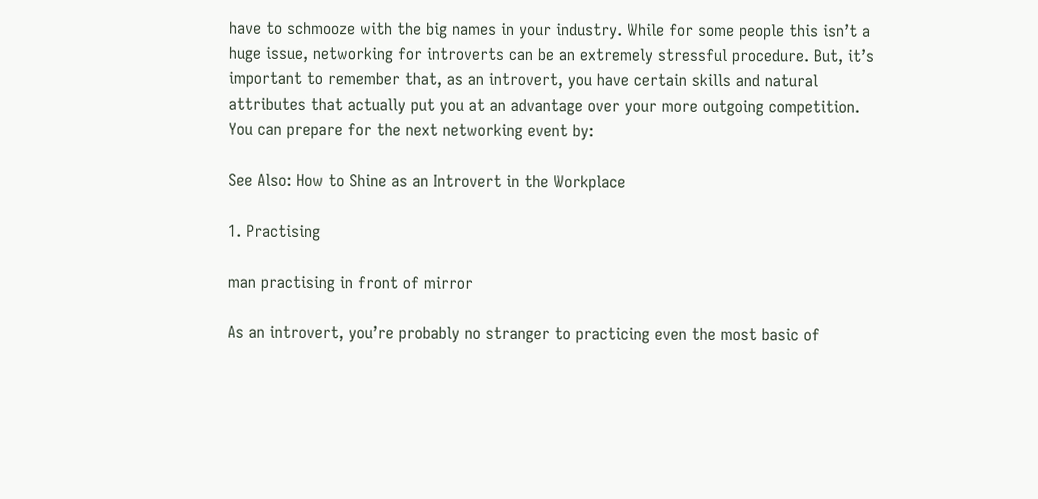have to schmooze with the big names in your industry. While for some people this isn’t a huge issue, networking for introverts can be an extremely stressful procedure. But, it’s important to remember that, as an introvert, you have certain skills and natural attributes that actually put you at an advantage over your more outgoing competition. You can prepare for the next networking event by:

See Also: How to Shine as an Introvert in the Workplace

1. Practising

man practising in front of mirror

As an introvert, you’re probably no stranger to practicing even the most basic of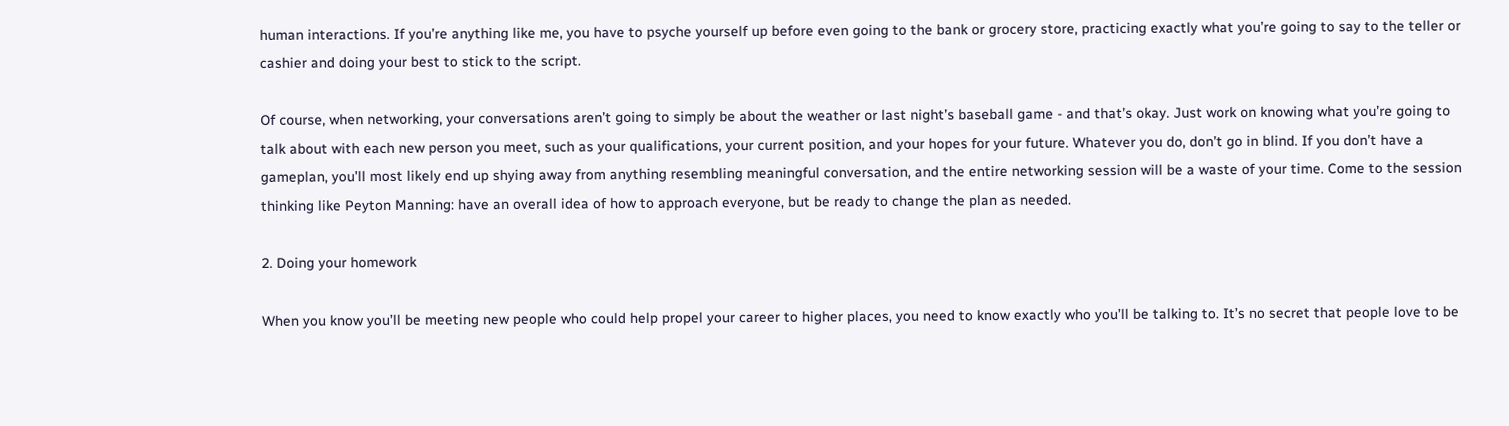human interactions. If you’re anything like me, you have to psyche yourself up before even going to the bank or grocery store, practicing exactly what you’re going to say to the teller or cashier and doing your best to stick to the script.

Of course, when networking, your conversations aren’t going to simply be about the weather or last night’s baseball game - and that’s okay. Just work on knowing what you’re going to talk about with each new person you meet, such as your qualifications, your current position, and your hopes for your future. Whatever you do, don’t go in blind. If you don’t have a gameplan, you’ll most likely end up shying away from anything resembling meaningful conversation, and the entire networking session will be a waste of your time. Come to the session thinking like Peyton Manning: have an overall idea of how to approach everyone, but be ready to change the plan as needed.

2. Doing your homework

When you know you’ll be meeting new people who could help propel your career to higher places, you need to know exactly who you’ll be talking to. It’s no secret that people love to be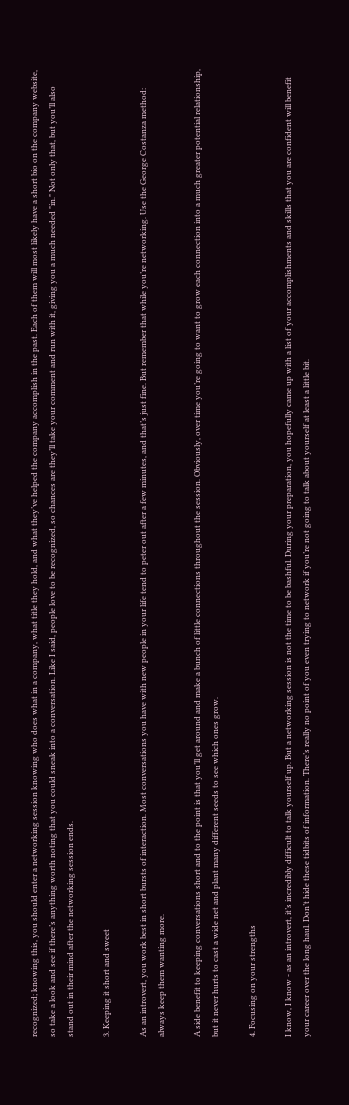recognized; knowing this, you should enter a networking session knowing who does what in a company, what title they hold, and what they’ve helped the company accomplish in the past. Each of them will most likely have a short bio on the company website, so take a look and see if there’s anything worth noting that you could sneak into a conversation. Like I said, people love to be recognized, so chances are they’ll take your comment and run with it, giving you a much needed "in." Not only that, but you’ll also stand out in their mind after the networking session ends.

3. Keeping it short and sweet

As an introvert, you work best in short bursts of interaction. Most conversations you have with new people in your life tend to peter out after a few minutes, and that’s just fine. But remember that while you’re networking. Use the George Costanza method: always keep them wanting more.

A side benefit to keeping conversations short and to the point is that you’ll get around and make a bunch of little connections throughout the session. Obviously, over time you’re going to want to grow each connection into a much greater potential relationship, but it never hurts to cast a wide net and plant many different seeds to see which ones grow.

4. Focusing on your strengths

I know, I know - as an introvert, it’s incredibly difficult to talk yourself up. But a networking session is not the time to be bashful. During your preparation, you hopefully came up with a list of your accomplishments and skills that you are confident will benefit your career over the long haul. Don’t hide these tidbits of information. There’s really no point of you even trying to network if you’re not going to talk about yourself at least a little bit.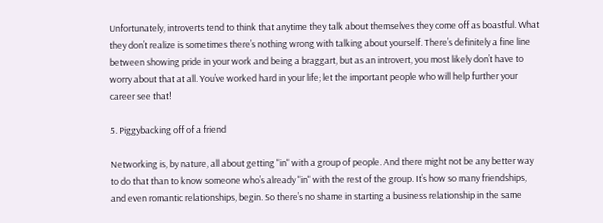Unfortunately, introverts tend to think that anytime they talk about themselves they come off as boastful. What they don’t realize is sometimes there’s nothing wrong with talking about yourself. There’s definitely a fine line between showing pride in your work and being a braggart, but as an introvert, you most likely don’t have to worry about that at all. You’ve worked hard in your life; let the important people who will help further your career see that!

5. Piggybacking off of a friend

Networking is, by nature, all about getting "in" with a group of people. And there might not be any better way to do that than to know someone who’s already "in" with the rest of the group. It’s how so many friendships, and even romantic relationships, begin. So there’s no shame in starting a business relationship in the same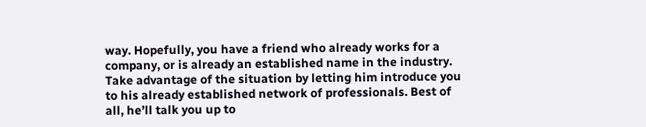way. Hopefully, you have a friend who already works for a company, or is already an established name in the industry. Take advantage of the situation by letting him introduce you to his already established network of professionals. Best of all, he’ll talk you up to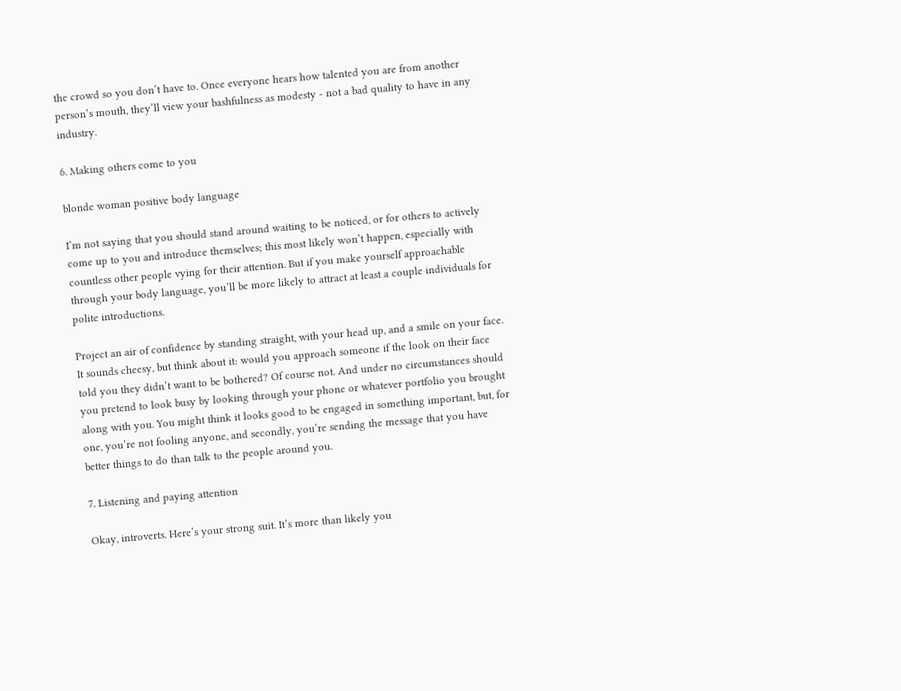the crowd so you don’t have to. Once everyone hears how talented you are from another person’s mouth, they’ll view your bashfulness as modesty - not a bad quality to have in any industry.

6. Making others come to you

blonde woman positive body language

I’m not saying that you should stand around waiting to be noticed, or for others to actively come up to you and introduce themselves; this most likely won’t happen, especially with countless other people vying for their attention. But if you make yourself approachable through your body language, you’ll be more likely to attract at least a couple individuals for polite introductions.

Project an air of confidence by standing straight, with your head up, and a smile on your face. It sounds cheesy, but think about it: would you approach someone if the look on their face told you they didn’t want to be bothered? Of course not. And under no circumstances should you pretend to look busy by looking through your phone or whatever portfolio you brought along with you. You might think it looks good to be engaged in something important, but, for one, you’re not fooling anyone, and secondly, you’re sending the message that you have better things to do than talk to the people around you.

7. Listening and paying attention

Okay, introverts. Here’s your strong suit. It’s more than likely you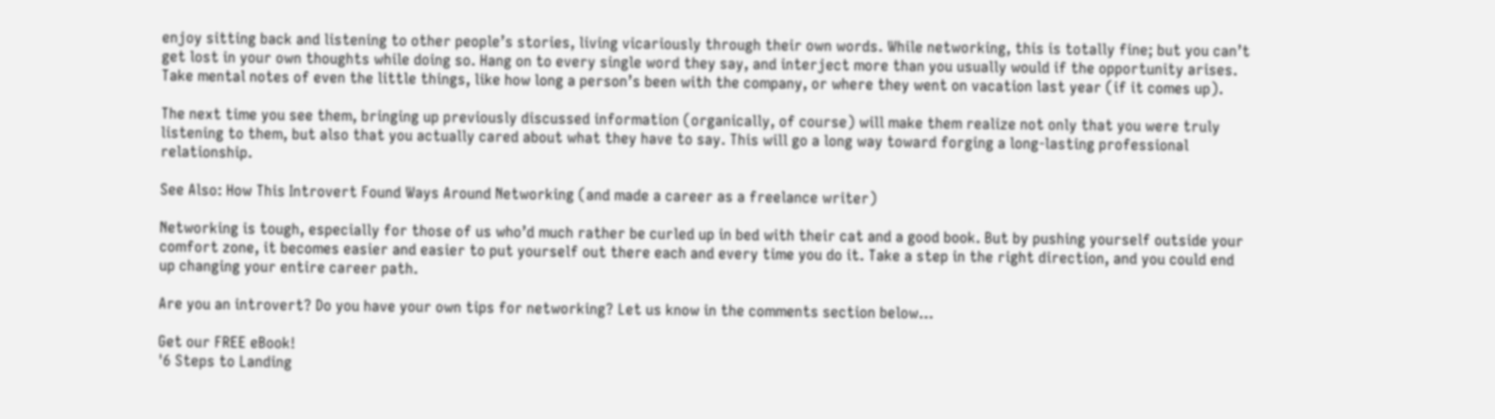enjoy sitting back and listening to other people’s stories, living vicariously through their own words. While networking, this is totally fine; but you can’t get lost in your own thoughts while doing so. Hang on to every single word they say, and interject more than you usually would if the opportunity arises. Take mental notes of even the little things, like how long a person’s been with the company, or where they went on vacation last year (if it comes up).

The next time you see them, bringing up previously discussed information (organically, of course) will make them realize not only that you were truly listening to them, but also that you actually cared about what they have to say. This will go a long way toward forging a long-lasting professional relationship.

See Also: How This Introvert Found Ways Around Networking (and made a career as a freelance writer)

Networking is tough, especially for those of us who’d much rather be curled up in bed with their cat and a good book. But by pushing yourself outside your comfort zone, it becomes easier and easier to put yourself out there each and every time you do it. Take a step in the right direction, and you could end up changing your entire career path.

Are you an introvert? Do you have your own tips for networking? Let us know in the comments section below...

Get our FREE eBook!
'6 Steps to Landing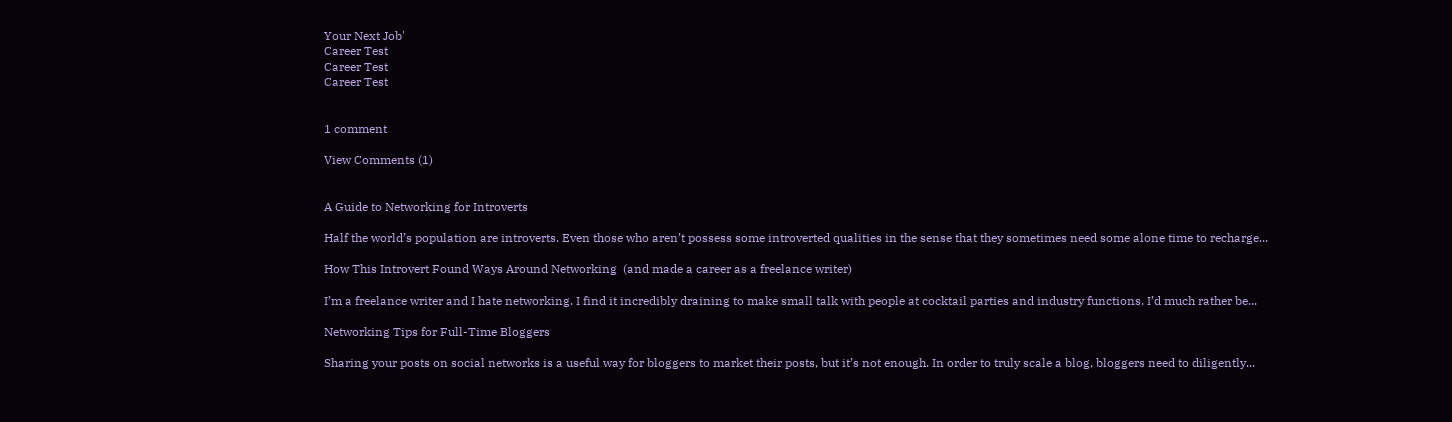Your Next Job'
Career Test
Career Test
Career Test


1 comment

View Comments (1)


A Guide to Networking for Introverts

Half the world’s population are introverts. Even those who aren’t possess some introverted qualities in the sense that they sometimes need some alone time to recharge...

How This Introvert Found Ways Around Networking  (and made a career as a freelance writer)

I’m a freelance writer and I hate networking. I find it incredibly draining to make small talk with people at cocktail parties and industry functions. I’d much rather be...

Networking Tips for Full-Time Bloggers

Sharing your posts on social networks is a useful way for bloggers to market their posts, but it’s not enough. In order to truly scale a blog, bloggers need to diligently...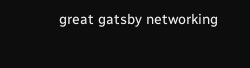great gatsby networking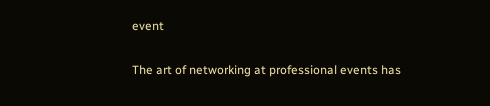event

The art of networking at professional events has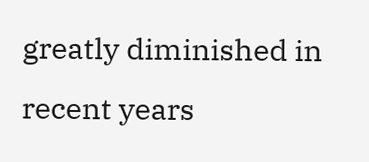greatly diminished in recent years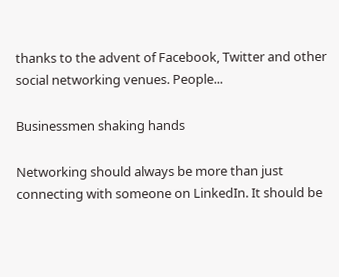thanks to the advent of Facebook, Twitter and other social networking venues. People...

Businessmen shaking hands

Networking should always be more than just connecting with someone on LinkedIn. It should be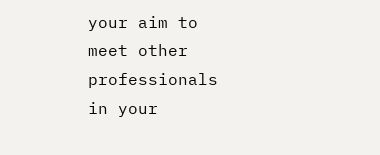your aim to meet other professionals in your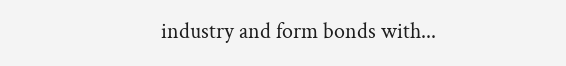industry and form bonds with...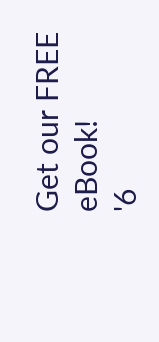Get our FREE eBook!
'6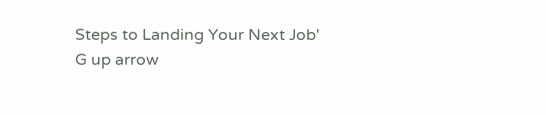Steps to Landing Your Next Job'
G up arrow